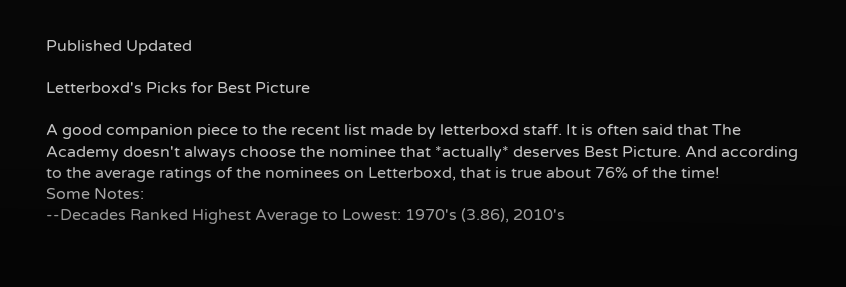Published Updated

Letterboxd's Picks for Best Picture

A good companion piece to the recent list made by letterboxd staff. It is often said that The Academy doesn't always choose the nominee that *actually* deserves Best Picture. And according to the average ratings of the nominees on Letterboxd, that is true about 76% of the time!
Some Notes:
--Decades Ranked Highest Average to Lowest: 1970's (3.86), 2010's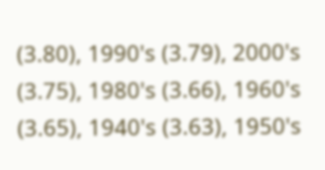(3.80), 1990's (3.79), 2000's (3.75), 1980's (3.66), 1960's (3.65), 1940's (3.63), 1950's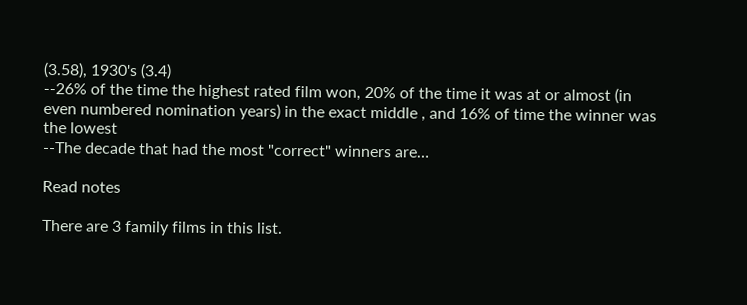(3.58), 1930's (3.4)
--26% of the time the highest rated film won, 20% of the time it was at or almost (in even numbered nomination years) in the exact middle , and 16% of time the winner was the lowest
--The decade that had the most "correct" winners are…

Read notes

There are 3 family films in this list.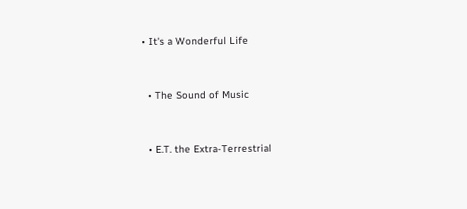• It's a Wonderful Life


  • The Sound of Music


  • E.T. the Extra-Terrestrial